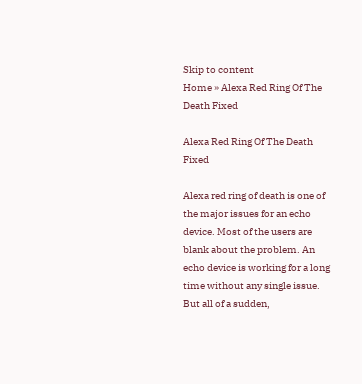Skip to content
Home » Alexa Red Ring Of The Death Fixed

Alexa Red Ring Of The Death Fixed

Alexa red ring of death is one of the major issues for an echo device. Most of the users are blank about the problem. An echo device is working for a long time without any single issue. But all of a sudden,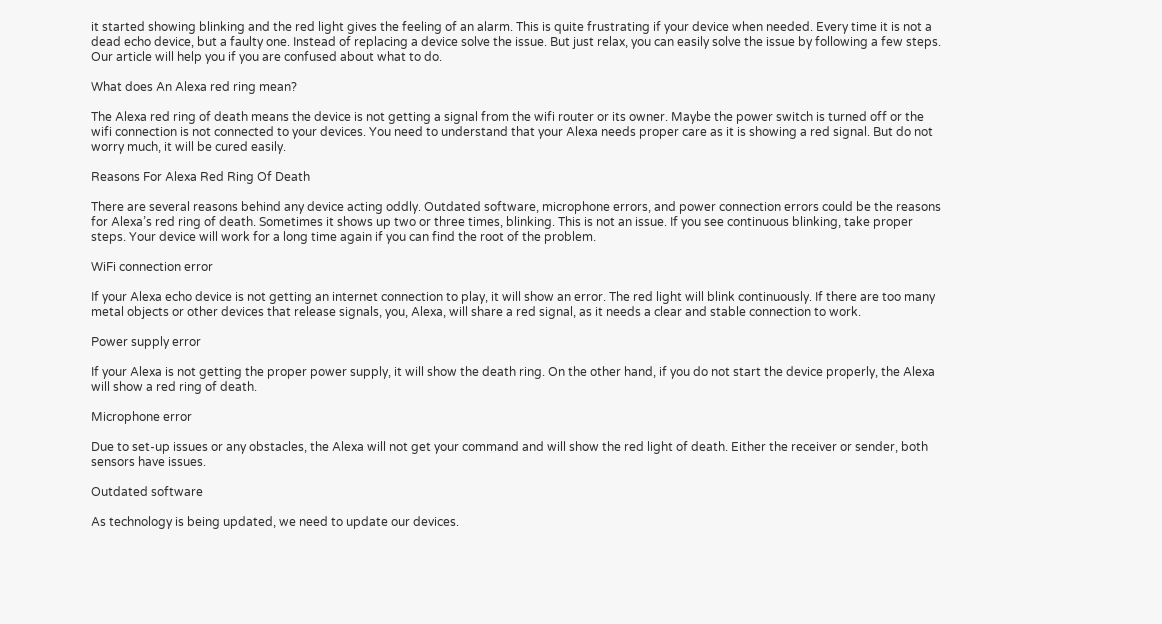it started showing blinking and the red light gives the feeling of an alarm. This is quite frustrating if your device when needed. Every time it is not a dead echo device, but a faulty one. Instead of replacing a device solve the issue. But just relax, you can easily solve the issue by following a few steps. Our article will help you if you are confused about what to do.

What does An Alexa red ring mean?

The Alexa red ring of death means the device is not getting a signal from the wifi router or its owner. Maybe the power switch is turned off or the wifi connection is not connected to your devices. You need to understand that your Alexa needs proper care as it is showing a red signal. But do not worry much, it will be cured easily.

Reasons For Alexa Red Ring Of Death

There are several reasons behind any device acting oddly. Outdated software, microphone errors, and power connection errors could be the reasons for Alexa’s red ring of death. Sometimes it shows up two or three times, blinking. This is not an issue. If you see continuous blinking, take proper steps. Your device will work for a long time again if you can find the root of the problem.

WiFi connection error

If your Alexa echo device is not getting an internet connection to play, it will show an error. The red light will blink continuously. If there are too many metal objects or other devices that release signals, you, Alexa, will share a red signal, as it needs a clear and stable connection to work.

Power supply error

If your Alexa is not getting the proper power supply, it will show the death ring. On the other hand, if you do not start the device properly, the Alexa will show a red ring of death.

Microphone error

Due to set-up issues or any obstacles, the Alexa will not get your command and will show the red light of death. Either the receiver or sender, both sensors have issues.

Outdated software

As technology is being updated, we need to update our devices.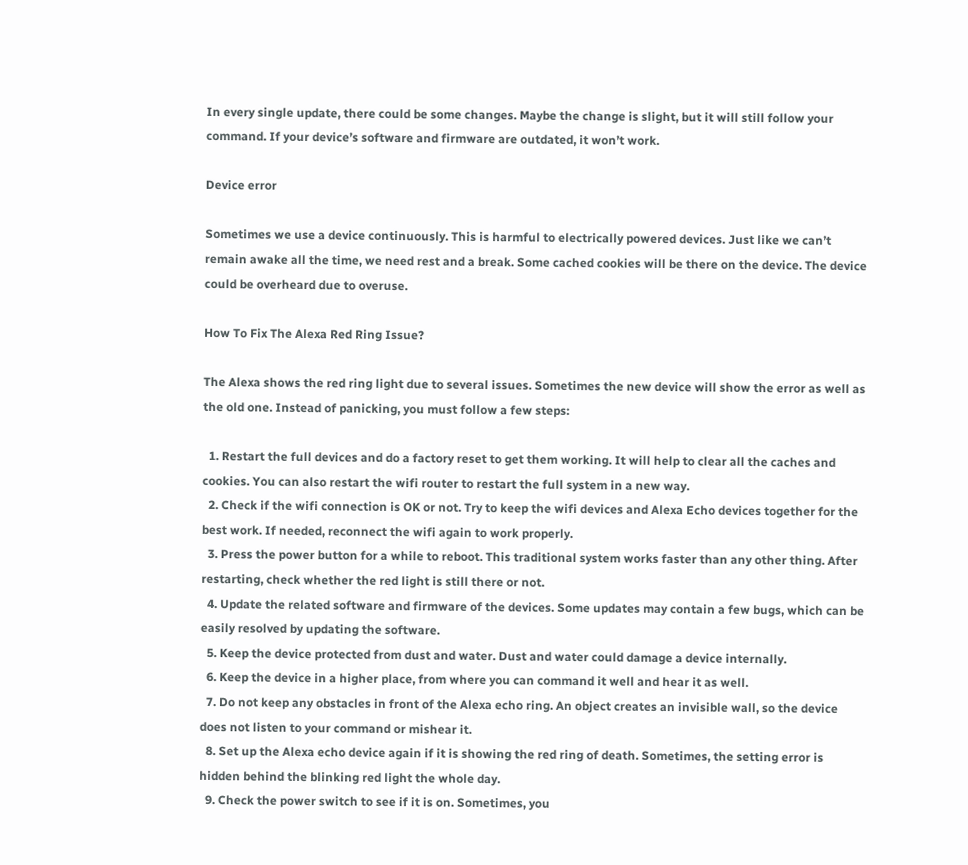In every single update, there could be some changes. Maybe the change is slight, but it will still follow your command. If your device’s software and firmware are outdated, it won’t work.

Device error

Sometimes we use a device continuously. This is harmful to electrically powered devices. Just like we can’t remain awake all the time, we need rest and a break. Some cached cookies will be there on the device. The device could be overheard due to overuse.

How To Fix The Alexa Red Ring Issue?

The Alexa shows the red ring light due to several issues. Sometimes the new device will show the error as well as the old one. Instead of panicking, you must follow a few steps:

  1. Restart the full devices and do a factory reset to get them working. It will help to clear all the caches and cookies. You can also restart the wifi router to restart the full system in a new way.
  2. Check if the wifi connection is OK or not. Try to keep the wifi devices and Alexa Echo devices together for the best work. If needed, reconnect the wifi again to work properly.
  3. Press the power button for a while to reboot. This traditional system works faster than any other thing. After restarting, check whether the red light is still there or not.
  4. Update the related software and firmware of the devices. Some updates may contain a few bugs, which can be easily resolved by updating the software.
  5. Keep the device protected from dust and water. Dust and water could damage a device internally.
  6. Keep the device in a higher place, from where you can command it well and hear it as well.
  7. Do not keep any obstacles in front of the Alexa echo ring. An object creates an invisible wall, so the device does not listen to your command or mishear it.
  8. Set up the Alexa echo device again if it is showing the red ring of death. Sometimes, the setting error is hidden behind the blinking red light the whole day.
  9. Check the power switch to see if it is on. Sometimes, you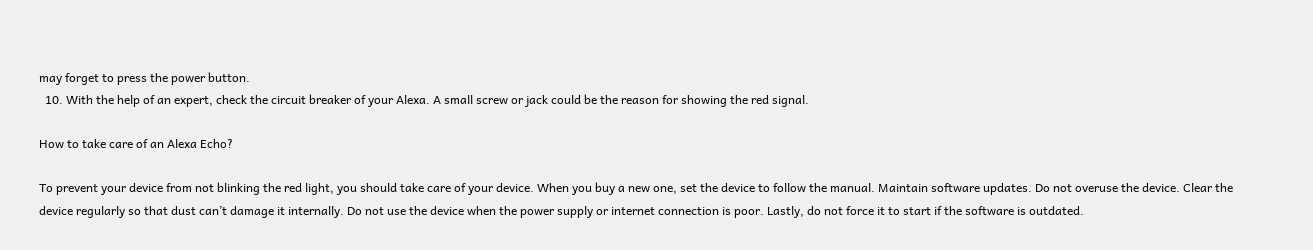may forget to press the power button.
  10. With the help of an expert, check the circuit breaker of your Alexa. A small screw or jack could be the reason for showing the red signal.

How to take care of an Alexa Echo?

To prevent your device from not blinking the red light, you should take care of your device. When you buy a new one, set the device to follow the manual. Maintain software updates. Do not overuse the device. Clear the device regularly so that dust can’t damage it internally. Do not use the device when the power supply or internet connection is poor. Lastly, do not force it to start if the software is outdated.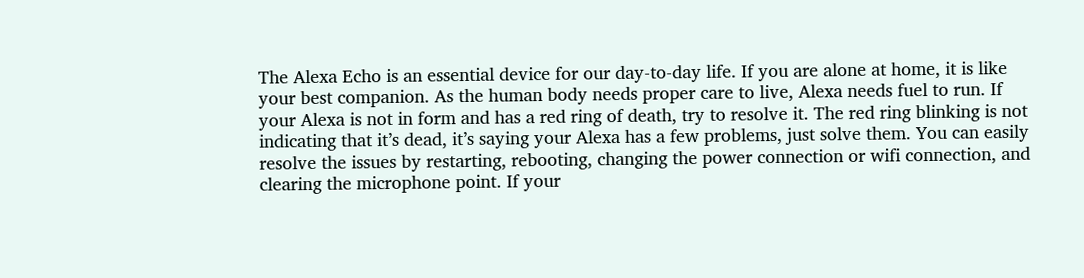The Alexa Echo is an essential device for our day-to-day life. If you are alone at home, it is like your best companion. As the human body needs proper care to live, Alexa needs fuel to run. If your Alexa is not in form and has a red ring of death, try to resolve it. The red ring blinking is not indicating that it’s dead, it’s saying your Alexa has a few problems, just solve them. You can easily resolve the issues by restarting, rebooting, changing the power connection or wifi connection, and clearing the microphone point. If your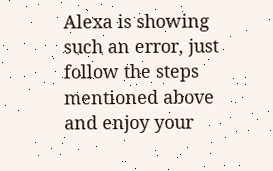Alexa is showing such an error, just follow the steps mentioned above and enjoy your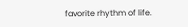favorite rhythm of life.